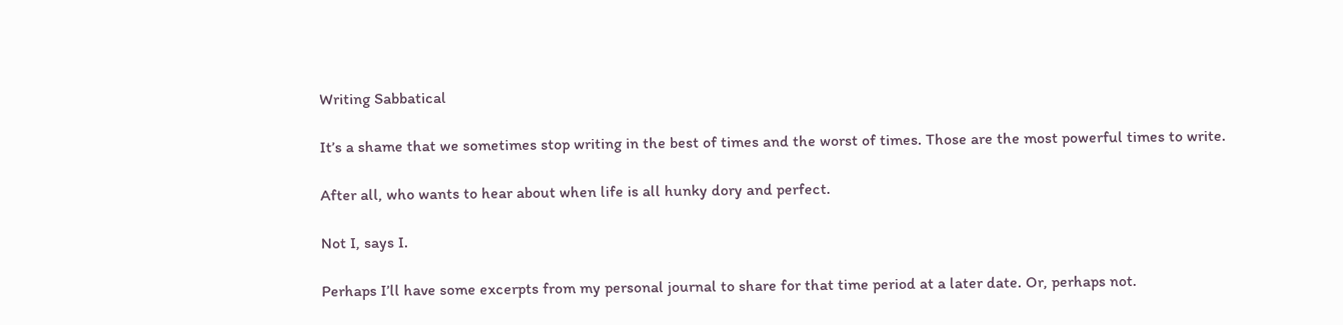Writing Sabbatical

It’s a shame that we sometimes stop writing in the best of times and the worst of times. Those are the most powerful times to write.

After all, who wants to hear about when life is all hunky dory and perfect.

Not I, says I.

Perhaps I’ll have some excerpts from my personal journal to share for that time period at a later date. Or, perhaps not.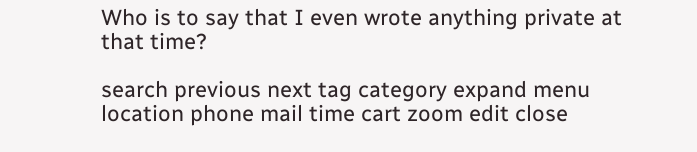Who is to say that I even wrote anything private at that time?

search previous next tag category expand menu location phone mail time cart zoom edit close